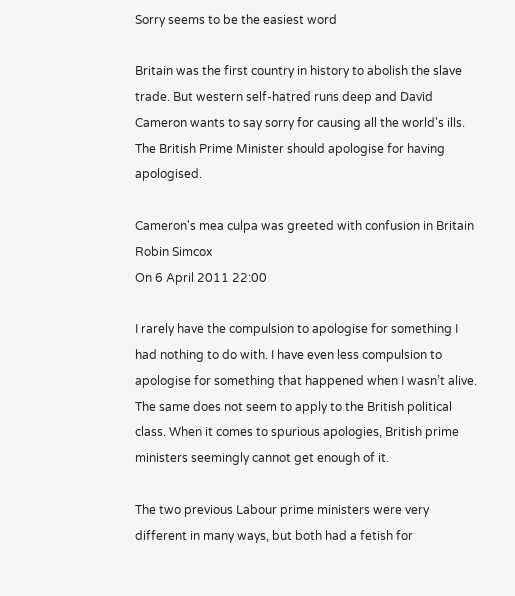Sorry seems to be the easiest word

Britain was the first country in history to abolish the slave trade. But western self-hatred runs deep and David Cameron wants to say sorry for causing all the world's ills. The British Prime Minister should apologise for having apologised.

Cameron's mea culpa was greeted with confusion in Britain
Robin Simcox
On 6 April 2011 22:00

I rarely have the compulsion to apologise for something I had nothing to do with. I have even less compulsion to apologise for something that happened when I wasn’t alive. The same does not seem to apply to the British political class. When it comes to spurious apologies, British prime ministers seemingly cannot get enough of it.

The two previous Labour prime ministers were very different in many ways, but both had a fetish for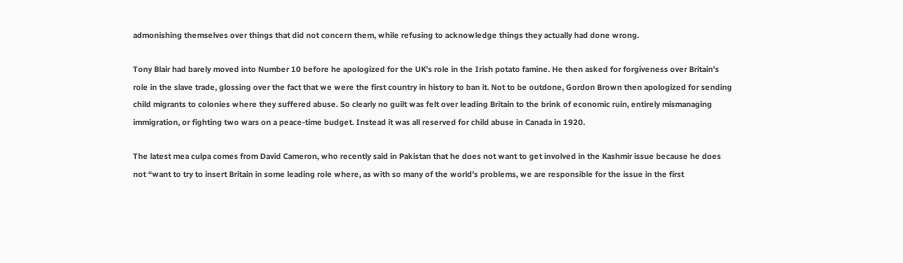admonishing themselves over things that did not concern them, while refusing to acknowledge things they actually had done wrong.

Tony Blair had barely moved into Number 10 before he apologized for the UK’s role in the Irish potato famine. He then asked for forgiveness over Britain’s role in the slave trade, glossing over the fact that we were the first country in history to ban it. Not to be outdone, Gordon Brown then apologized for sending child migrants to colonies where they suffered abuse. So clearly no guilt was felt over leading Britain to the brink of economic ruin, entirely mismanaging immigration, or fighting two wars on a peace-time budget. Instead it was all reserved for child abuse in Canada in 1920.

The latest mea culpa comes from David Cameron, who recently said in Pakistan that he does not want to get involved in the Kashmir issue because he does not “want to try to insert Britain in some leading role where, as with so many of the world’s problems, we are responsible for the issue in the first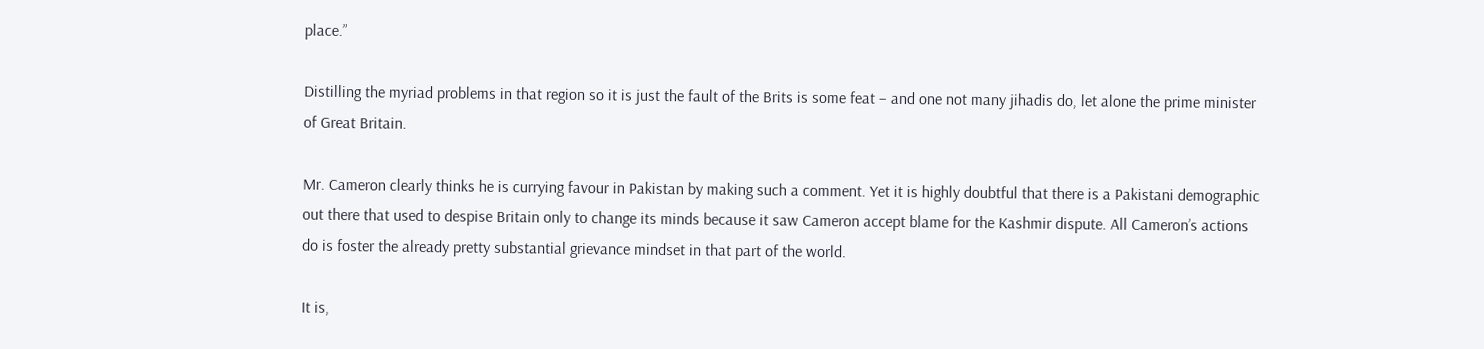place.”

Distilling the myriad problems in that region so it is just the fault of the Brits is some feat – and one not many jihadis do, let alone the prime minister of Great Britain.

Mr. Cameron clearly thinks he is currying favour in Pakistan by making such a comment. Yet it is highly doubtful that there is a Pakistani demographic out there that used to despise Britain only to change its minds because it saw Cameron accept blame for the Kashmir dispute. All Cameron’s actions do is foster the already pretty substantial grievance mindset in that part of the world.

It is,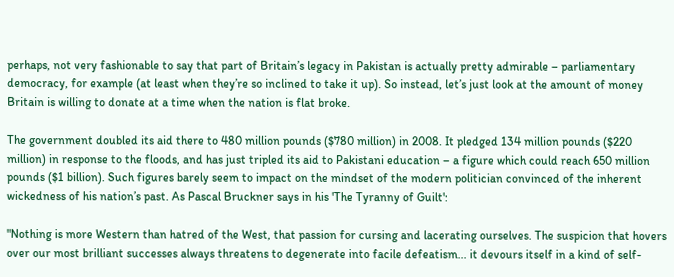perhaps, not very fashionable to say that part of Britain’s legacy in Pakistan is actually pretty admirable – parliamentary democracy, for example (at least when they’re so inclined to take it up). So instead, let’s just look at the amount of money Britain is willing to donate at a time when the nation is flat broke.

The government doubled its aid there to 480 million pounds ($780 million) in 2008. It pledged 134 million pounds ($220 million) in response to the floods, and has just tripled its aid to Pakistani education – a figure which could reach 650 million pounds ($1 billion). Such figures barely seem to impact on the mindset of the modern politician convinced of the inherent wickedness of his nation’s past. As Pascal Bruckner says in his 'The Tyranny of Guilt':

"Nothing is more Western than hatred of the West, that passion for cursing and lacerating ourselves. The suspicion that hovers over our most brilliant successes always threatens to degenerate into facile defeatism... it devours itself in a kind of self-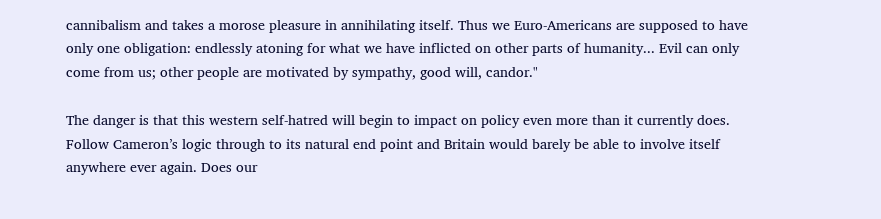cannibalism and takes a morose pleasure in annihilating itself. Thus we Euro-Americans are supposed to have only one obligation: endlessly atoning for what we have inflicted on other parts of humanity... Evil can only come from us; other people are motivated by sympathy, good will, candor."

The danger is that this western self-hatred will begin to impact on policy even more than it currently does. Follow Cameron’s logic through to its natural end point and Britain would barely be able to involve itself anywhere ever again. Does our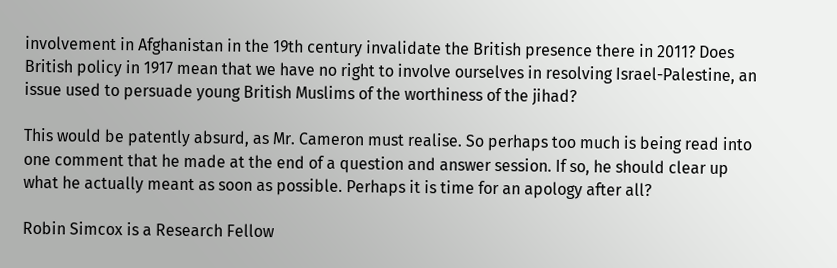involvement in Afghanistan in the 19th century invalidate the British presence there in 2011? Does British policy in 1917 mean that we have no right to involve ourselves in resolving Israel-Palestine, an issue used to persuade young British Muslims of the worthiness of the jihad?

This would be patently absurd, as Mr. Cameron must realise. So perhaps too much is being read into one comment that he made at the end of a question and answer session. If so, he should clear up what he actually meant as soon as possible. Perhaps it is time for an apology after all?

Robin Simcox is a Research Fellow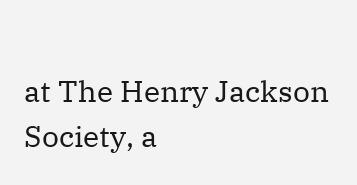at The Henry Jackson Society, a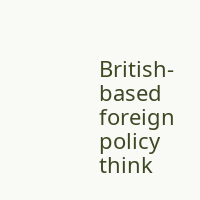British-based foreign policy think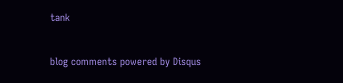tank

blog comments powered by Disqus